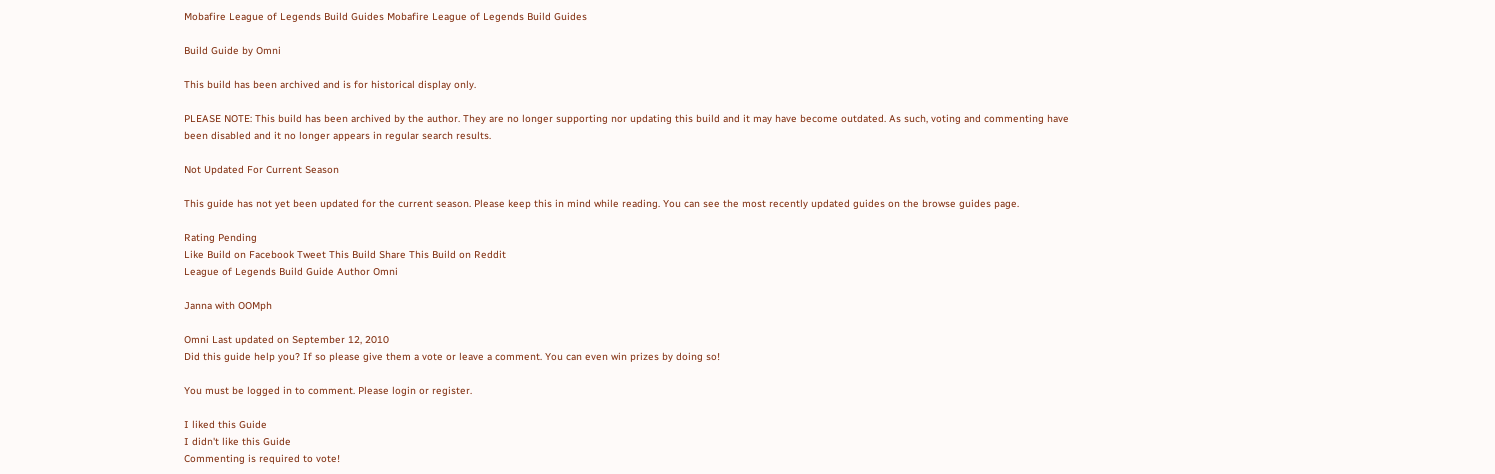Mobafire League of Legends Build Guides Mobafire League of Legends Build Guides

Build Guide by Omni

This build has been archived and is for historical display only.

PLEASE NOTE: This build has been archived by the author. They are no longer supporting nor updating this build and it may have become outdated. As such, voting and commenting have been disabled and it no longer appears in regular search results.

Not Updated For Current Season

This guide has not yet been updated for the current season. Please keep this in mind while reading. You can see the most recently updated guides on the browse guides page.

Rating Pending
Like Build on Facebook Tweet This Build Share This Build on Reddit
League of Legends Build Guide Author Omni

Janna with OOMph

Omni Last updated on September 12, 2010
Did this guide help you? If so please give them a vote or leave a comment. You can even win prizes by doing so!

You must be logged in to comment. Please login or register.

I liked this Guide
I didn't like this Guide
Commenting is required to vote!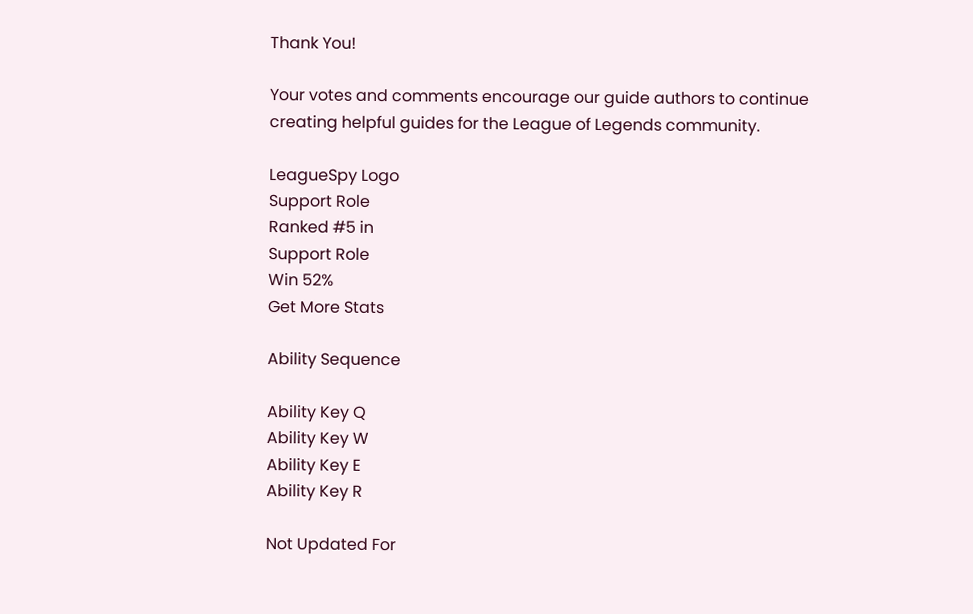Thank You!

Your votes and comments encourage our guide authors to continue
creating helpful guides for the League of Legends community.

LeagueSpy Logo
Support Role
Ranked #5 in
Support Role
Win 52%
Get More Stats

Ability Sequence

Ability Key Q
Ability Key W
Ability Key E
Ability Key R

Not Updated For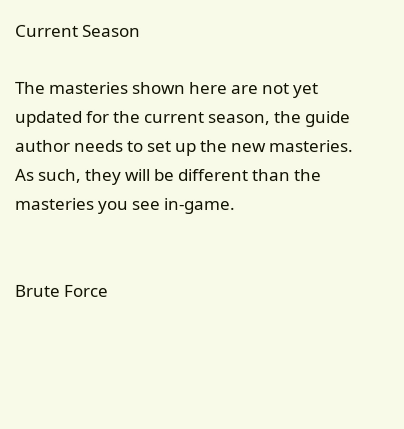Current Season

The masteries shown here are not yet updated for the current season, the guide author needs to set up the new masteries. As such, they will be different than the masteries you see in-game.


Brute Force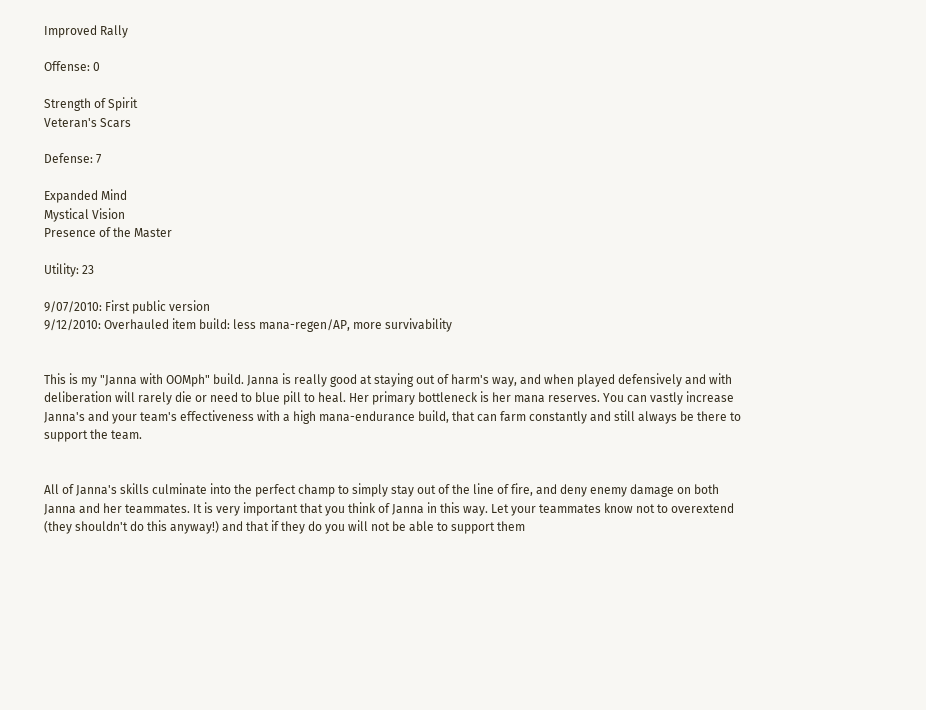Improved Rally

Offense: 0

Strength of Spirit
Veteran's Scars

Defense: 7

Expanded Mind
Mystical Vision
Presence of the Master

Utility: 23

9/07/2010: First public version
9/12/2010: Overhauled item build: less mana-regen/AP, more survivability


This is my "Janna with OOMph" build. Janna is really good at staying out of harm's way, and when played defensively and with deliberation will rarely die or need to blue pill to heal. Her primary bottleneck is her mana reserves. You can vastly increase Janna's and your team's effectiveness with a high mana-endurance build, that can farm constantly and still always be there to support the team.


All of Janna's skills culminate into the perfect champ to simply stay out of the line of fire, and deny enemy damage on both Janna and her teammates. It is very important that you think of Janna in this way. Let your teammates know not to overextend (they shouldn't do this anyway!) and that if they do you will not be able to support them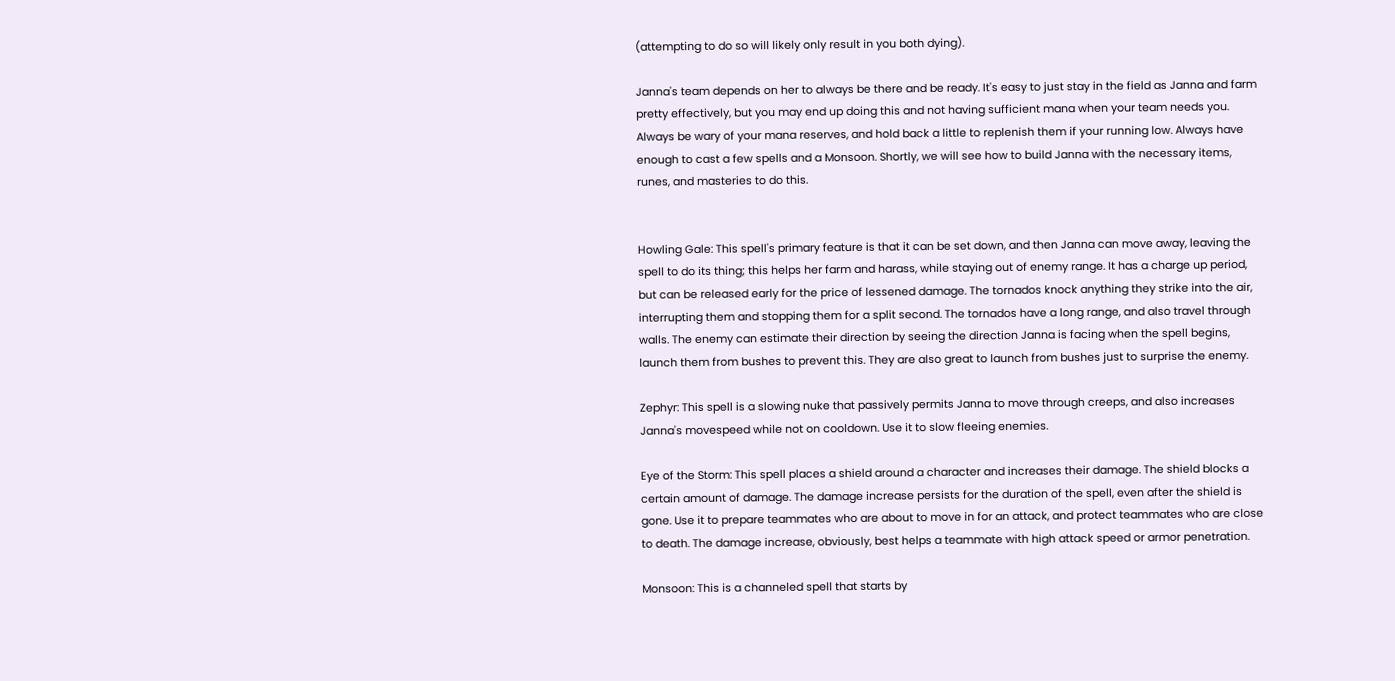(attempting to do so will likely only result in you both dying).

Janna's team depends on her to always be there and be ready. It's easy to just stay in the field as Janna and farm pretty effectively, but you may end up doing this and not having sufficient mana when your team needs you. Always be wary of your mana reserves, and hold back a little to replenish them if your running low. Always have enough to cast a few spells and a Monsoon. Shortly, we will see how to build Janna with the necessary items, runes, and masteries to do this.


Howling Gale: This spell's primary feature is that it can be set down, and then Janna can move away, leaving the spell to do its thing; this helps her farm and harass, while staying out of enemy range. It has a charge up period, but can be released early for the price of lessened damage. The tornados knock anything they strike into the air, interrupting them and stopping them for a split second. The tornados have a long range, and also travel through walls. The enemy can estimate their direction by seeing the direction Janna is facing when the spell begins, launch them from bushes to prevent this. They are also great to launch from bushes just to surprise the enemy.

Zephyr: This spell is a slowing nuke that passively permits Janna to move through creeps, and also increases Janna's movespeed while not on cooldown. Use it to slow fleeing enemies.

Eye of the Storm: This spell places a shield around a character and increases their damage. The shield blocks a certain amount of damage. The damage increase persists for the duration of the spell, even after the shield is gone. Use it to prepare teammates who are about to move in for an attack, and protect teammates who are close to death. The damage increase, obviously, best helps a teammate with high attack speed or armor penetration.

Monsoon: This is a channeled spell that starts by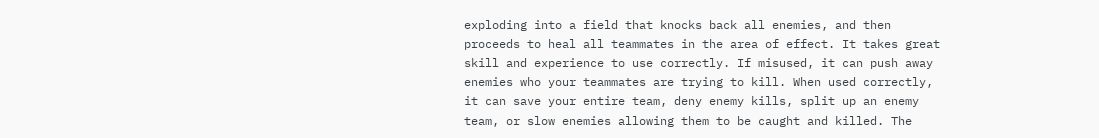exploding into a field that knocks back all enemies, and then proceeds to heal all teammates in the area of effect. It takes great skill and experience to use correctly. If misused, it can push away enemies who your teammates are trying to kill. When used correctly, it can save your entire team, deny enemy kills, split up an enemy team, or slow enemies allowing them to be caught and killed. The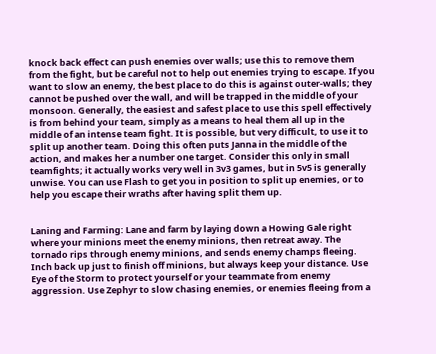knock back effect can push enemies over walls; use this to remove them from the fight, but be careful not to help out enemies trying to escape. If you want to slow an enemy, the best place to do this is against outer-walls; they cannot be pushed over the wall, and will be trapped in the middle of your monsoon. Generally, the easiest and safest place to use this spell effectively is from behind your team, simply as a means to heal them all up in the middle of an intense team fight. It is possible, but very difficult, to use it to split up another team. Doing this often puts Janna in the middle of the action, and makes her a number one target. Consider this only in small teamfights; it actually works very well in 3v3 games, but in 5v5 is generally unwise. You can use Flash to get you in position to split up enemies, or to help you escape their wraths after having split them up.


Laning and Farming: Lane and farm by laying down a Howing Gale right where your minions meet the enemy minions, then retreat away. The tornado rips through enemy minions, and sends enemy champs fleeing. Inch back up just to finish off minions, but always keep your distance. Use Eye of the Storm to protect yourself or your teammate from enemy aggression. Use Zephyr to slow chasing enemies, or enemies fleeing from a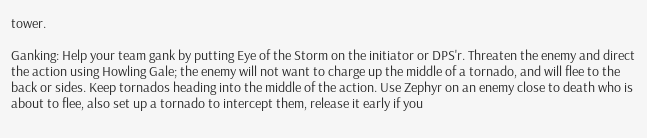tower.

Ganking: Help your team gank by putting Eye of the Storm on the initiator or DPS'r. Threaten the enemy and direct the action using Howling Gale; the enemy will not want to charge up the middle of a tornado, and will flee to the back or sides. Keep tornados heading into the middle of the action. Use Zephyr on an enemy close to death who is about to flee, also set up a tornado to intercept them, release it early if you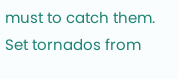must to catch them. Set tornados from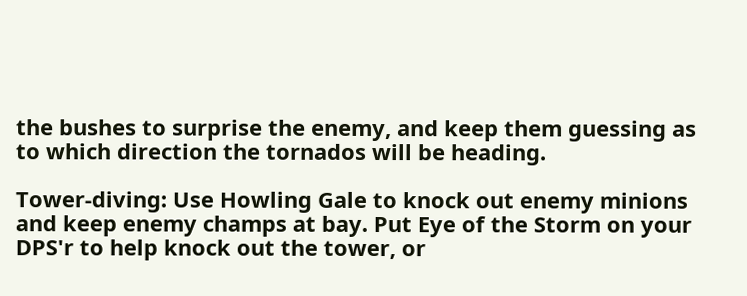the bushes to surprise the enemy, and keep them guessing as to which direction the tornados will be heading.

Tower-diving: Use Howling Gale to knock out enemy minions and keep enemy champs at bay. Put Eye of the Storm on your DPS'r to help knock out the tower, or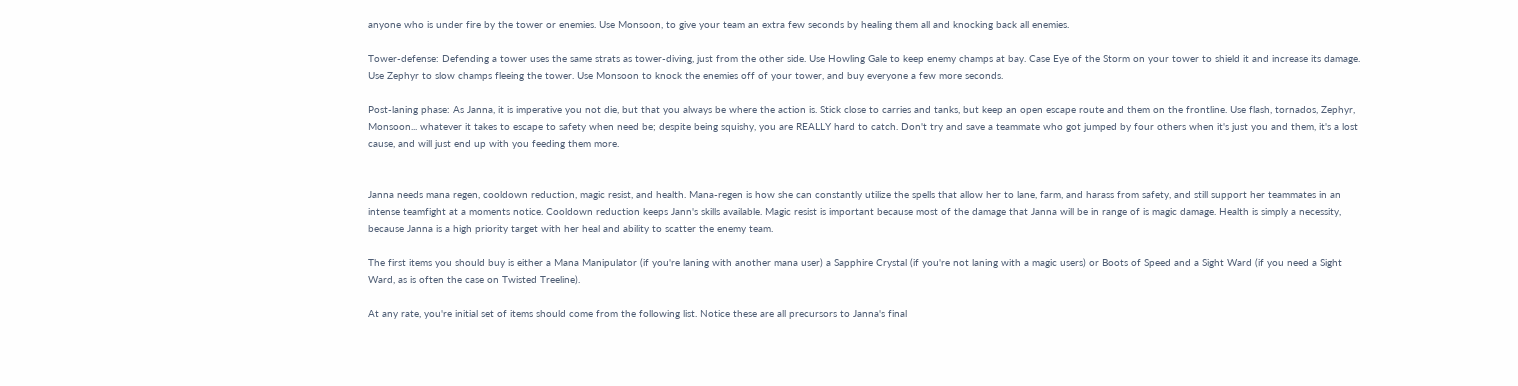anyone who is under fire by the tower or enemies. Use Monsoon, to give your team an extra few seconds by healing them all and knocking back all enemies.

Tower-defense: Defending a tower uses the same strats as tower-diving, just from the other side. Use Howling Gale to keep enemy champs at bay. Case Eye of the Storm on your tower to shield it and increase its damage. Use Zephyr to slow champs fleeing the tower. Use Monsoon to knock the enemies off of your tower, and buy everyone a few more seconds.

Post-laning phase: As Janna, it is imperative you not die, but that you always be where the action is. Stick close to carries and tanks, but keep an open escape route and them on the frontline. Use flash, tornados, Zephyr, Monsoon... whatever it takes to escape to safety when need be; despite being squishy, you are REALLY hard to catch. Don't try and save a teammate who got jumped by four others when it's just you and them, it's a lost cause, and will just end up with you feeding them more.


Janna needs mana regen, cooldown reduction, magic resist, and health. Mana-regen is how she can constantly utilize the spells that allow her to lane, farm, and harass from safety, and still support her teammates in an intense teamfight at a moments notice. Cooldown reduction keeps Jann's skills available. Magic resist is important because most of the damage that Janna will be in range of is magic damage. Health is simply a necessity, because Janna is a high priority target with her heal and ability to scatter the enemy team.

The first items you should buy is either a Mana Manipulator (if you're laning with another mana user) a Sapphire Crystal (if you're not laning with a magic users) or Boots of Speed and a Sight Ward (if you need a Sight Ward, as is often the case on Twisted Treeline).

At any rate, you're initial set of items should come from the following list. Notice these are all precursors to Janna's final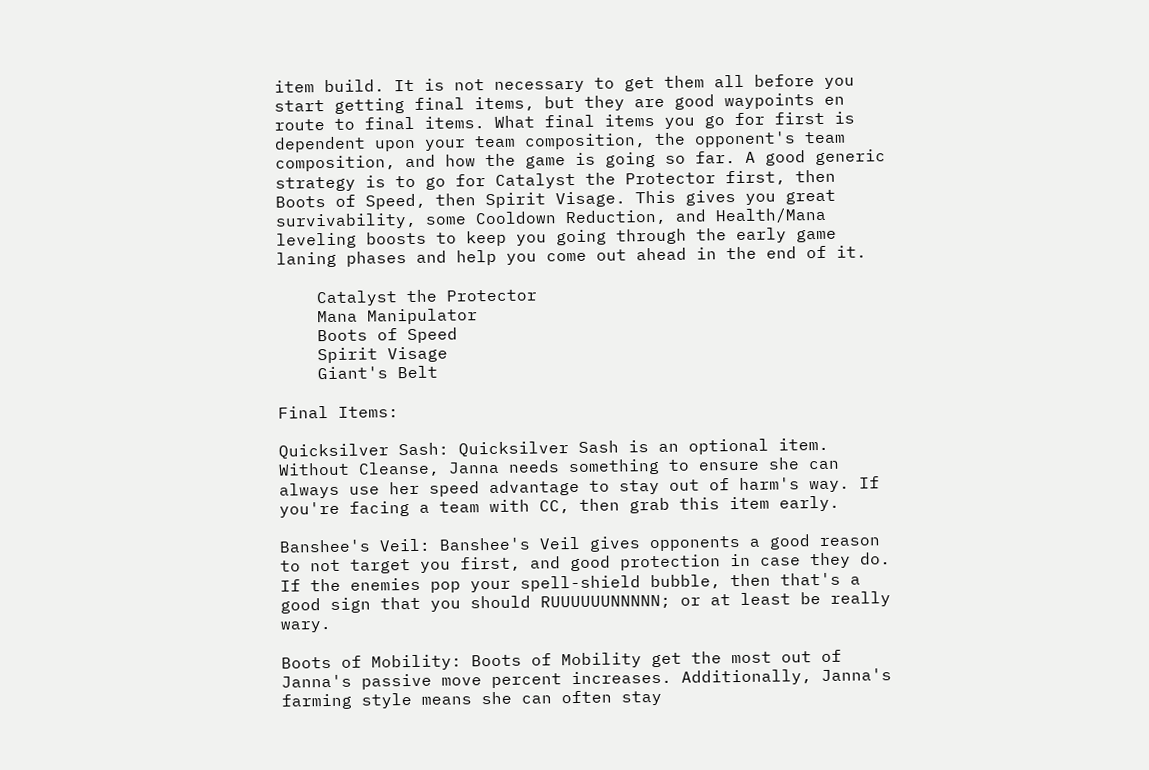item build. It is not necessary to get them all before you start getting final items, but they are good waypoints en route to final items. What final items you go for first is dependent upon your team composition, the opponent's team composition, and how the game is going so far. A good generic strategy is to go for Catalyst the Protector first, then Boots of Speed, then Spirit Visage. This gives you great survivability, some Cooldown Reduction, and Health/Mana leveling boosts to keep you going through the early game laning phases and help you come out ahead in the end of it.

    Catalyst the Protector
    Mana Manipulator
    Boots of Speed
    Spirit Visage
    Giant's Belt

Final Items:

Quicksilver Sash: Quicksilver Sash is an optional item. Without Cleanse, Janna needs something to ensure she can always use her speed advantage to stay out of harm's way. If you're facing a team with CC, then grab this item early.

Banshee's Veil: Banshee's Veil gives opponents a good reason to not target you first, and good protection in case they do. If the enemies pop your spell-shield bubble, then that's a good sign that you should RUUUUUUNNNNN; or at least be really wary.

Boots of Mobility: Boots of Mobility get the most out of Janna's passive move percent increases. Additionally, Janna's farming style means she can often stay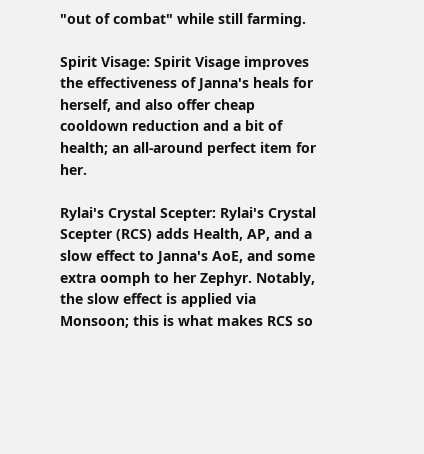"out of combat" while still farming.

Spirit Visage: Spirit Visage improves the effectiveness of Janna's heals for herself, and also offer cheap cooldown reduction and a bit of health; an all-around perfect item for her.

Rylai's Crystal Scepter: Rylai's Crystal Scepter (RCS) adds Health, AP, and a slow effect to Janna's AoE, and some extra oomph to her Zephyr. Notably, the slow effect is applied via Monsoon; this is what makes RCS so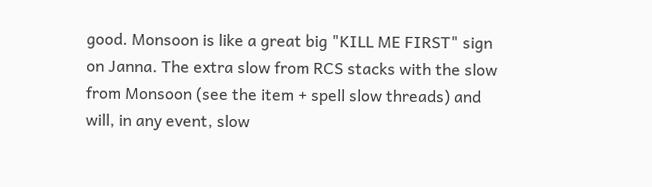good. Monsoon is like a great big "KILL ME FIRST" sign on Janna. The extra slow from RCS stacks with the slow from Monsoon (see the item + spell slow threads) and will, in any event, slow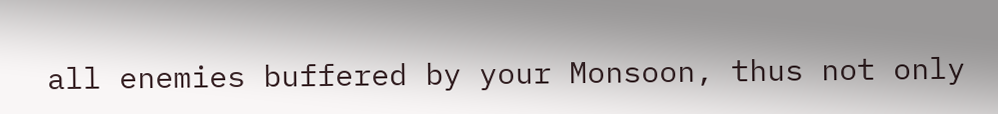all enemies buffered by your Monsoon, thus not only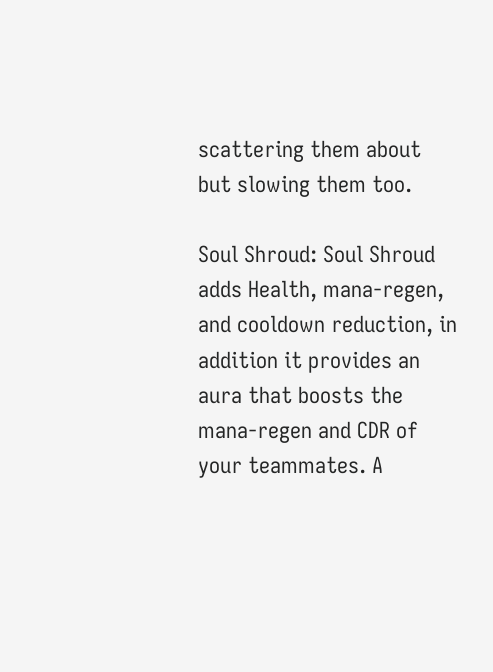scattering them about but slowing them too.

Soul Shroud: Soul Shroud adds Health, mana-regen, and cooldown reduction, in addition it provides an aura that boosts the mana-regen and CDR of your teammates. A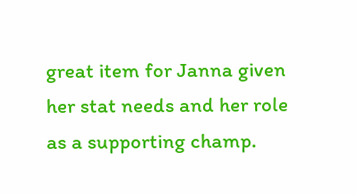great item for Janna given her stat needs and her role as a supporting champ.